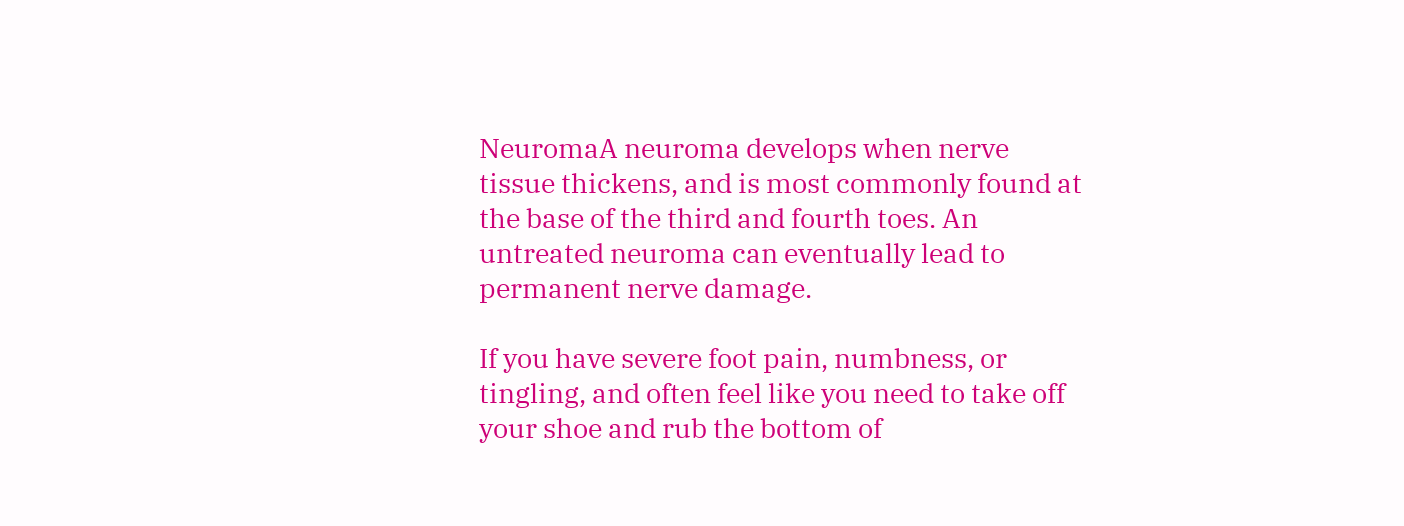NeuromaA neuroma develops when nerve tissue thickens, and is most commonly found at the base of the third and fourth toes. An untreated neuroma can eventually lead to permanent nerve damage.

If you have severe foot pain, numbness, or tingling, and often feel like you need to take off your shoe and rub the bottom of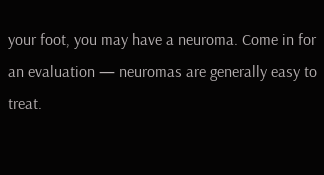your foot, you may have a neuroma. Come in for an evaluation — neuromas are generally easy to treat.